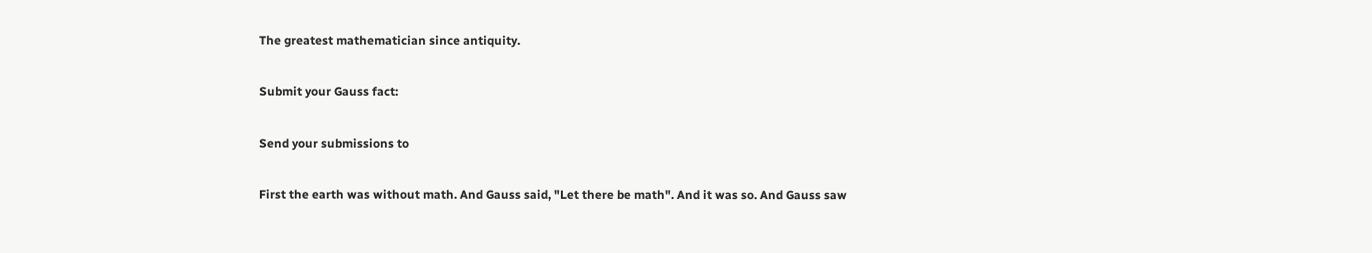The greatest mathematician since antiquity.

Submit your Gauss fact:

Send your submissions to

First the earth was without math. And Gauss said, "Let there be math". And it was so. And Gauss saw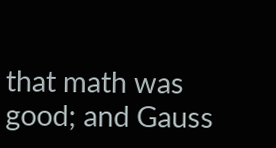that math was good; and Gauss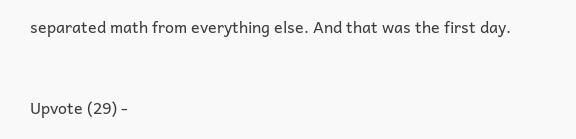separated math from everything else. And that was the first day.


Upvote (29) -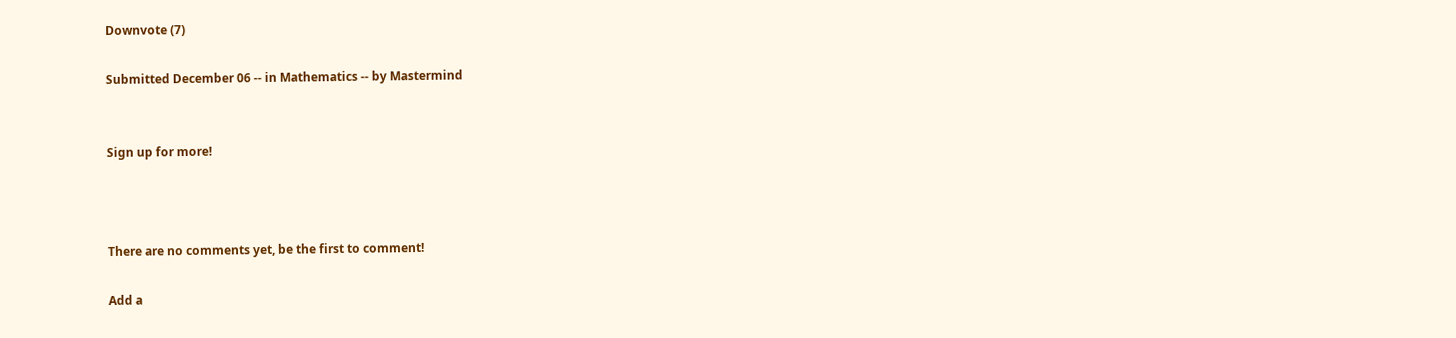Downvote (7)

Submitted December 06 -- in Mathematics -- by Mastermind


Sign up for more!



There are no comments yet, be the first to comment!

Add a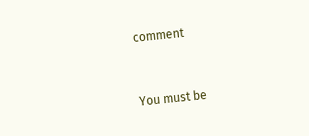comment


You must be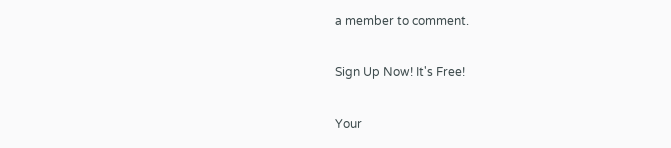a member to comment.

Sign Up Now! It's Free!

Your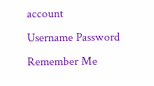account
Username Password  Remember Me